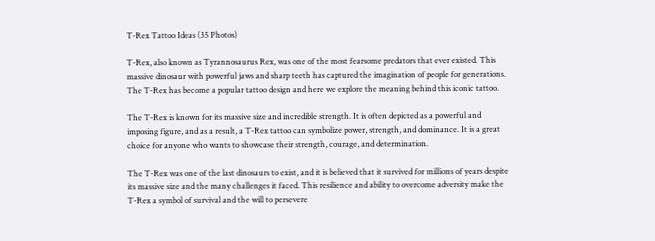T-Rex Tattoo Ideas (35 Photos)

T-Rex, also known as Tyrannosaurus Rex, was one of the most fearsome predators that ever existed. This massive dinosaur with powerful jaws and sharp teeth has captured the imagination of people for generations. The T-Rex has become a popular tattoo design and here we explore the meaning behind this iconic tattoo.

The T-Rex is known for its massive size and incredible strength. It is often depicted as a powerful and imposing figure, and as a result, a T-Rex tattoo can symbolize power, strength, and dominance. It is a great choice for anyone who wants to showcase their strength, courage, and determination.

The T-Rex was one of the last dinosaurs to exist, and it is believed that it survived for millions of years despite its massive size and the many challenges it faced. This resilience and ability to overcome adversity make the T-Rex a symbol of survival and the will to persevere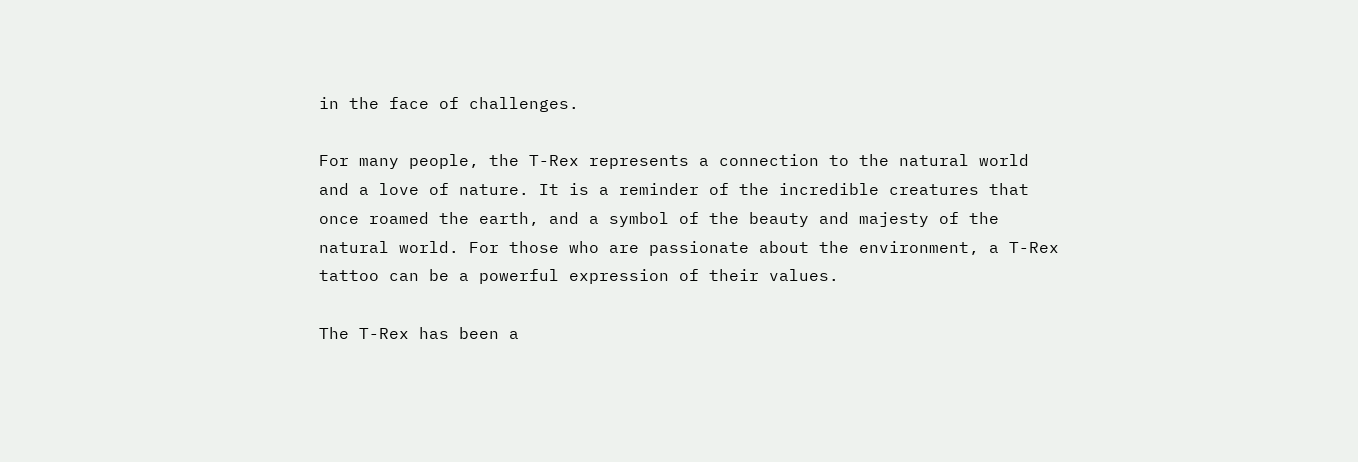in the face of challenges.

For many people, the T-Rex represents a connection to the natural world and a love of nature. It is a reminder of the incredible creatures that once roamed the earth, and a symbol of the beauty and majesty of the natural world. For those who are passionate about the environment, a T-Rex tattoo can be a powerful expression of their values.

The T-Rex has been a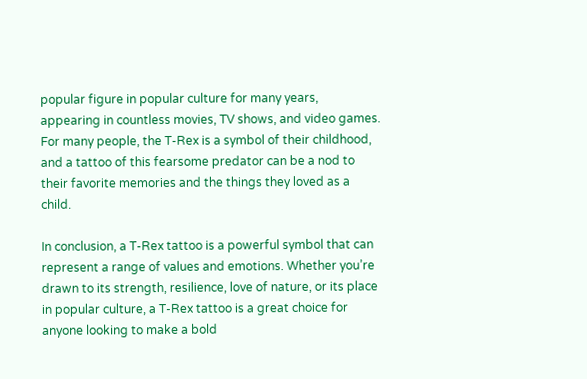popular figure in popular culture for many years, appearing in countless movies, TV shows, and video games. For many people, the T-Rex is a symbol of their childhood, and a tattoo of this fearsome predator can be a nod to their favorite memories and the things they loved as a child.

In conclusion, a T-Rex tattoo is a powerful symbol that can represent a range of values and emotions. Whether you’re drawn to its strength, resilience, love of nature, or its place in popular culture, a T-Rex tattoo is a great choice for anyone looking to make a bold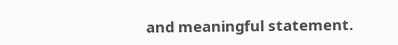and meaningful statement.